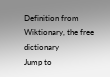Definition from Wiktionary, the free dictionary
Jump to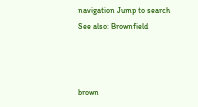navigation Jump to search
See also: Brownfield



brown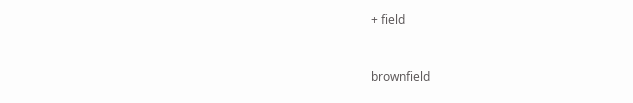+ field


brownfield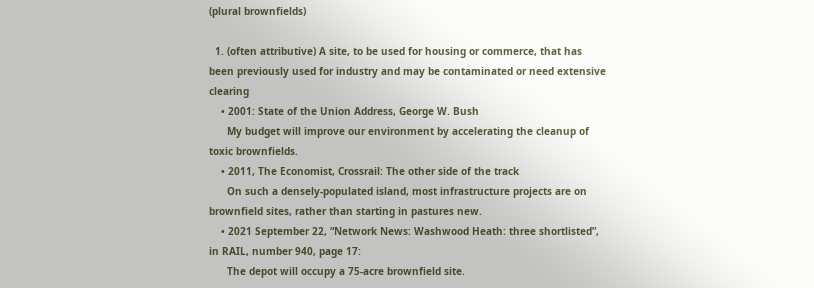(plural brownfields)

  1. (often attributive) A site, to be used for housing or commerce, that has been previously used for industry and may be contaminated or need extensive clearing
    • 2001: State of the Union Address, George W. Bush
      My budget will improve our environment by accelerating the cleanup of toxic brownfields.
    • 2011, The Economist, Crossrail: The other side of the track
      On such a densely-populated island, most infrastructure projects are on brownfield sites, rather than starting in pastures new.
    • 2021 September 22, “Network News: Washwood Heath: three shortlisted”, in RAIL, number 940, page 17:
      The depot will occupy a 75-acre brownfield site.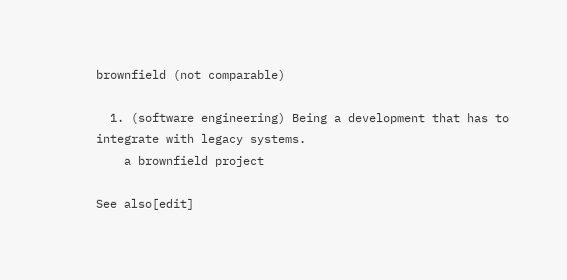brownfield (not comparable)

  1. (software engineering) Being a development that has to integrate with legacy systems.
    a brownfield project

See also[edit]